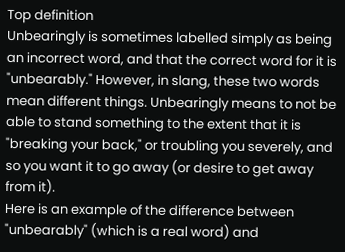Top definition
Unbearingly is sometimes labelled simply as being an incorrect word, and that the correct word for it is "unbearably." However, in slang, these two words mean different things. Unbearingly means to not be able to stand something to the extent that it is "breaking your back," or troubling you severely, and so you want it to go away (or desire to get away from it).
Here is an example of the difference between "unbearably" (which is a real word) and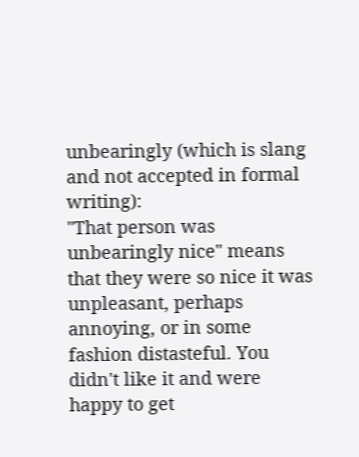unbearingly (which is slang and not accepted in formal writing):
"That person was unbearingly nice" means that they were so nice it was unpleasant, perhaps annoying, or in some fashion distasteful. You didn't like it and were happy to get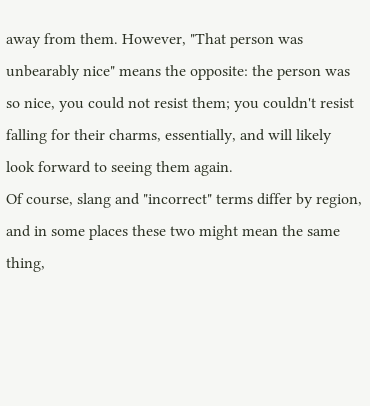away from them. However, "That person was unbearably nice" means the opposite: the person was so nice, you could not resist them; you couldn't resist falling for their charms, essentially, and will likely look forward to seeing them again.
Of course, slang and "incorrect" terms differ by region, and in some places these two might mean the same thing,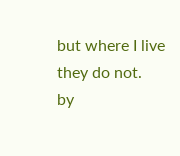but where I live they do not.
by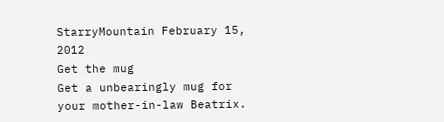StarryMountain February 15, 2012
Get the mug
Get a unbearingly mug for your mother-in-law Beatrix.